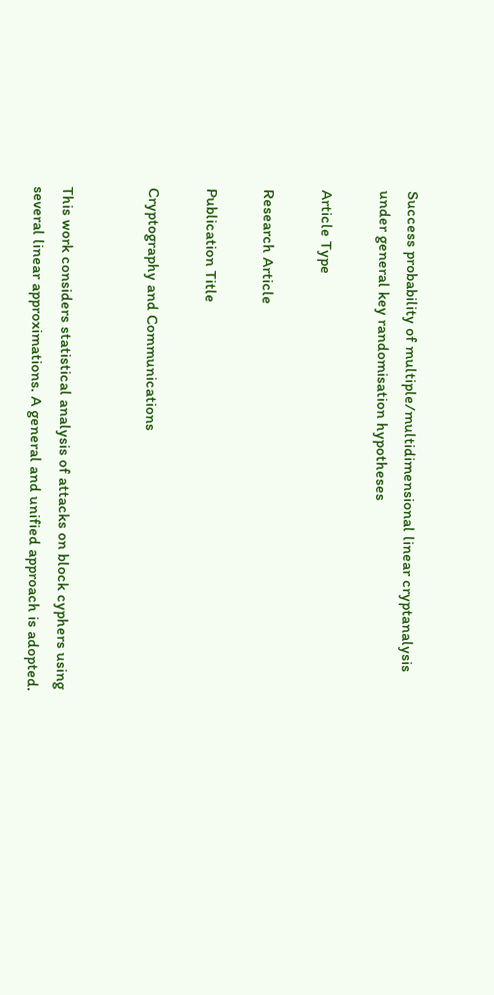Success probability of multiple/multidimensional linear cryptanalysis under general key randomisation hypotheses

Article Type

Research Article

Publication Title

Cryptography and Communications


This work considers statistical analysis of attacks on block cyphers using several linear approximations. A general and unified approach is adopted.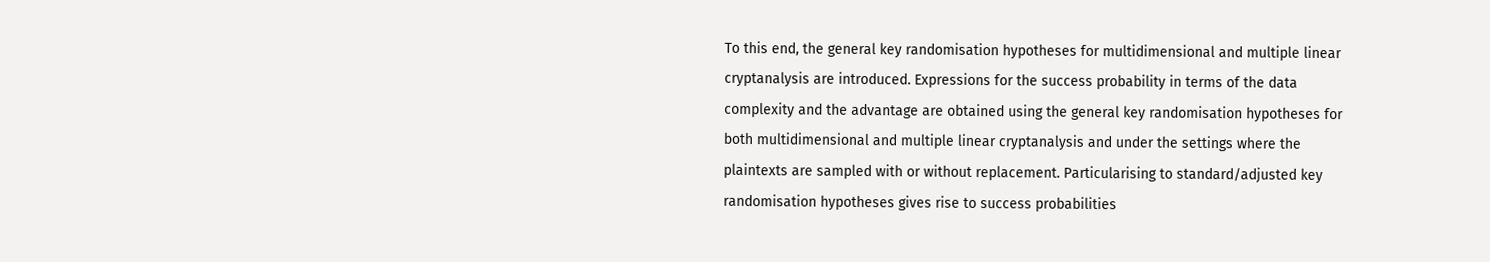To this end, the general key randomisation hypotheses for multidimensional and multiple linear cryptanalysis are introduced. Expressions for the success probability in terms of the data complexity and the advantage are obtained using the general key randomisation hypotheses for both multidimensional and multiple linear cryptanalysis and under the settings where the plaintexts are sampled with or without replacement. Particularising to standard/adjusted key randomisation hypotheses gives rise to success probabilities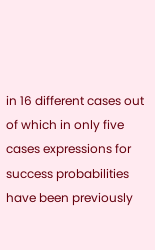in 16 different cases out of which in only five cases expressions for success probabilities have been previously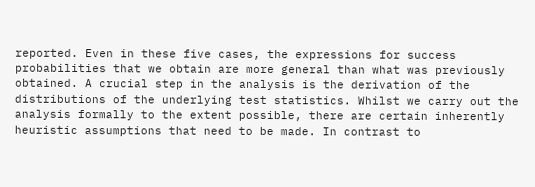reported. Even in these five cases, the expressions for success probabilities that we obtain are more general than what was previously obtained. A crucial step in the analysis is the derivation of the distributions of the underlying test statistics. Whilst we carry out the analysis formally to the extent possible, there are certain inherently heuristic assumptions that need to be made. In contrast to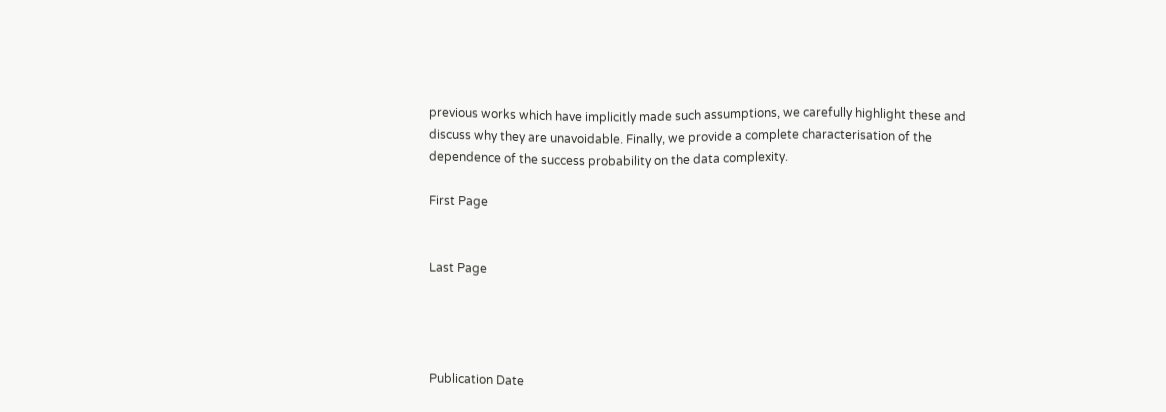previous works which have implicitly made such assumptions, we carefully highlight these and discuss why they are unavoidable. Finally, we provide a complete characterisation of the dependence of the success probability on the data complexity.

First Page


Last Page




Publication Date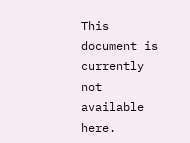This document is currently not available here.